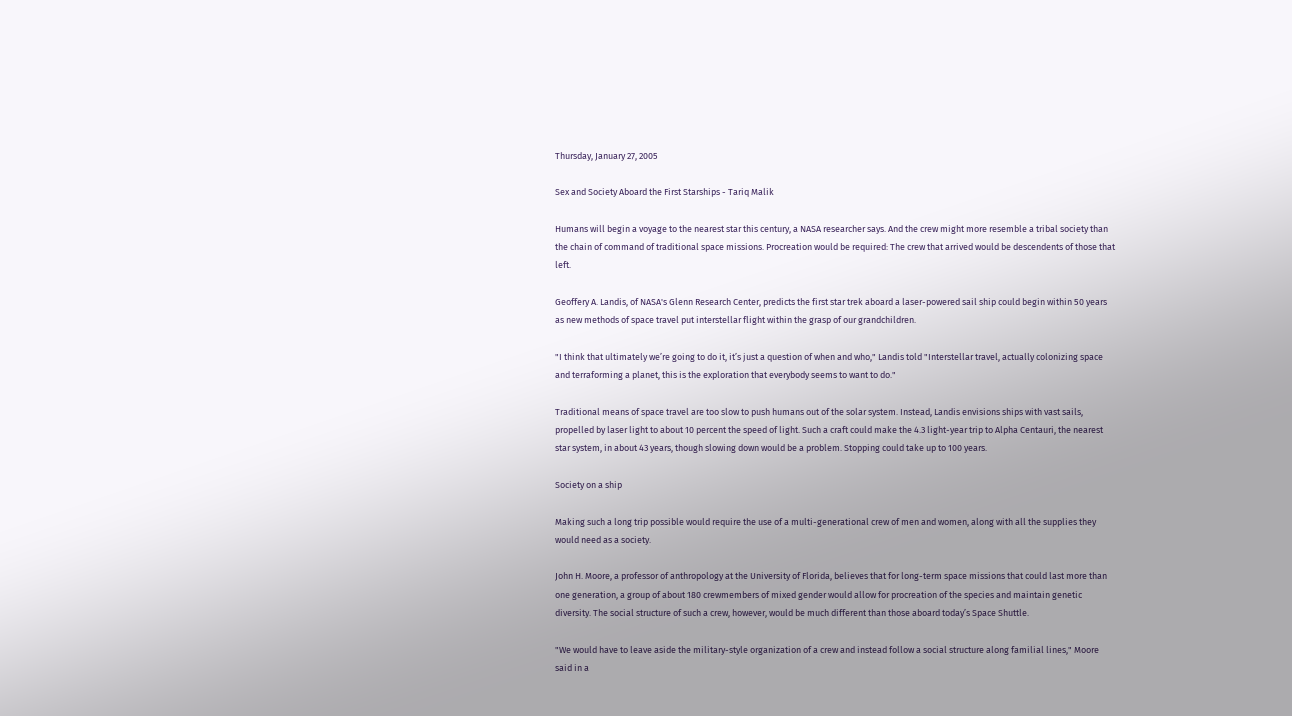Thursday, January 27, 2005

Sex and Society Aboard the First Starships - Tariq Malik

Humans will begin a voyage to the nearest star this century, a NASA researcher says. And the crew might more resemble a tribal society than the chain of command of traditional space missions. Procreation would be required: The crew that arrived would be descendents of those that left.

Geoffery A. Landis, of NASA's Glenn Research Center, predicts the first star trek aboard a laser-powered sail ship could begin within 50 years as new methods of space travel put interstellar flight within the grasp of our grandchildren.

"I think that ultimately we’re going to do it, it’s just a question of when and who," Landis told "Interstellar travel, actually colonizing space and terraforming a planet, this is the exploration that everybody seems to want to do."

Traditional means of space travel are too slow to push humans out of the solar system. Instead, Landis envisions ships with vast sails, propelled by laser light to about 10 percent the speed of light. Such a craft could make the 4.3 light-year trip to Alpha Centauri, the nearest star system, in about 43 years, though slowing down would be a problem. Stopping could take up to 100 years.

Society on a ship

Making such a long trip possible would require the use of a multi-generational crew of men and women, along with all the supplies they would need as a society.

John H. Moore, a professor of anthropology at the University of Florida, believes that for long-term space missions that could last more than one generation, a group of about 180 crewmembers of mixed gender would allow for procreation of the species and maintain genetic diversity. The social structure of such a crew, however, would be much different than those aboard today’s Space Shuttle.

"We would have to leave aside the military-style organization of a crew and instead follow a social structure along familial lines," Moore said in a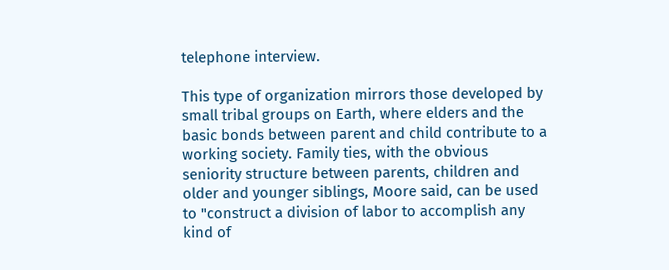telephone interview.

This type of organization mirrors those developed by small tribal groups on Earth, where elders and the basic bonds between parent and child contribute to a working society. Family ties, with the obvious seniority structure between parents, children and older and younger siblings, Moore said, can be used to "construct a division of labor to accomplish any kind of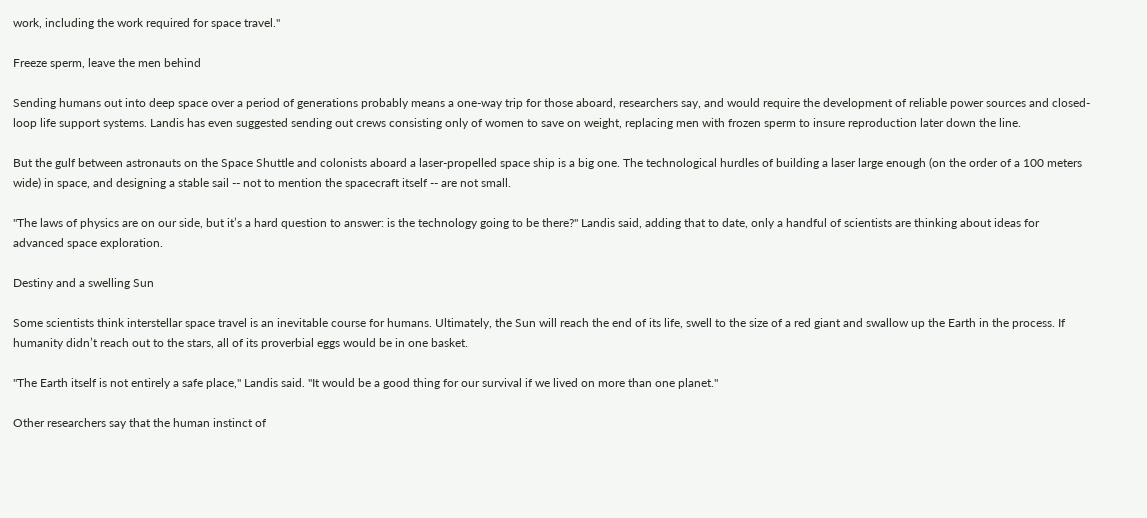work, including the work required for space travel."

Freeze sperm, leave the men behind

Sending humans out into deep space over a period of generations probably means a one-way trip for those aboard, researchers say, and would require the development of reliable power sources and closed-loop life support systems. Landis has even suggested sending out crews consisting only of women to save on weight, replacing men with frozen sperm to insure reproduction later down the line.

But the gulf between astronauts on the Space Shuttle and colonists aboard a laser-propelled space ship is a big one. The technological hurdles of building a laser large enough (on the order of a 100 meters wide) in space, and designing a stable sail -- not to mention the spacecraft itself -- are not small.

"The laws of physics are on our side, but it’s a hard question to answer: is the technology going to be there?" Landis said, adding that to date, only a handful of scientists are thinking about ideas for advanced space exploration.

Destiny and a swelling Sun

Some scientists think interstellar space travel is an inevitable course for humans. Ultimately, the Sun will reach the end of its life, swell to the size of a red giant and swallow up the Earth in the process. If humanity didn’t reach out to the stars, all of its proverbial eggs would be in one basket.

"The Earth itself is not entirely a safe place," Landis said. "It would be a good thing for our survival if we lived on more than one planet."

Other researchers say that the human instinct of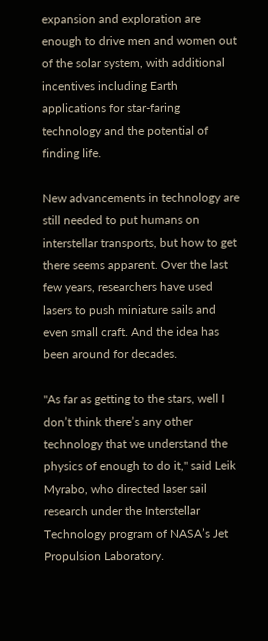expansion and exploration are enough to drive men and women out of the solar system, with additional incentives including Earth applications for star-faring technology and the potential of finding life.

New advancements in technology are still needed to put humans on interstellar transports, but how to get there seems apparent. Over the last few years, researchers have used lasers to push miniature sails and even small craft. And the idea has been around for decades.

"As far as getting to the stars, well I don’t think there’s any other technology that we understand the physics of enough to do it," said Leik Myrabo, who directed laser sail research under the Interstellar Technology program of NASA’s Jet Propulsion Laboratory.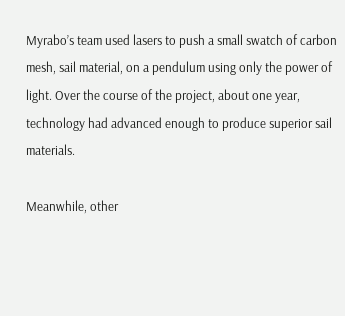Myrabo’s team used lasers to push a small swatch of carbon mesh, sail material, on a pendulum using only the power of light. Over the course of the project, about one year, technology had advanced enough to produce superior sail materials.

Meanwhile, other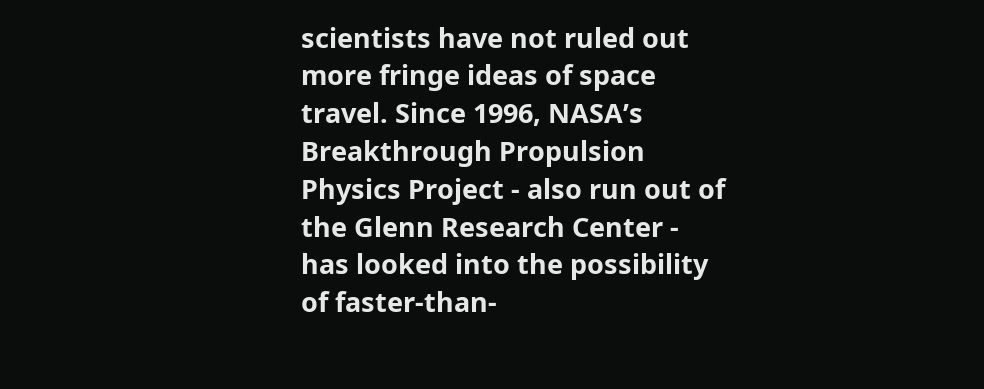scientists have not ruled out more fringe ideas of space travel. Since 1996, NASA’s Breakthrough Propulsion Physics Project - also run out of the Glenn Research Center - has looked into the possibility of faster-than-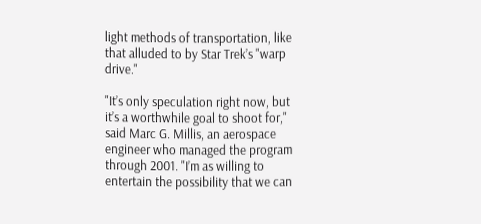light methods of transportation, like that alluded to by Star Trek’s "warp drive."

"It’s only speculation right now, but it’s a worthwhile goal to shoot for," said Marc G. Millis, an aerospace engineer who managed the program through 2001. "I’m as willing to entertain the possibility that we can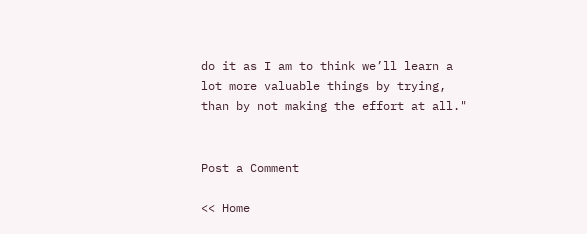do it as I am to think we’ll learn a lot more valuable things by trying, than by not making the effort at all."


Post a Comment

<< Home